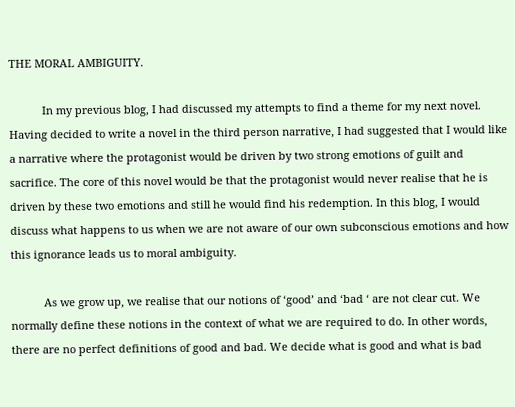THE MORAL AMBIGUITY.

           In my previous blog, I had discussed my attempts to find a theme for my next novel. Having decided to write a novel in the third person narrative, I had suggested that I would like a narrative where the protagonist would be driven by two strong emotions of guilt and sacrifice. The core of this novel would be that the protagonist would never realise that he is driven by these two emotions and still he would find his redemption. In this blog, I would discuss what happens to us when we are not aware of our own subconscious emotions and how this ignorance leads us to moral ambiguity.

           As we grow up, we realise that our notions of ‘good’ and ‘bad ‘ are not clear cut. We normally define these notions in the context of what we are required to do. In other words, there are no perfect definitions of good and bad. We decide what is good and what is bad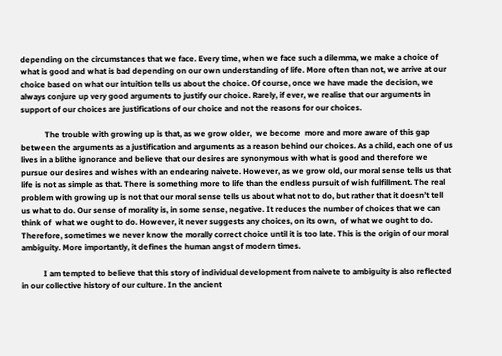depending on the circumstances that we face. Every time, when we face such a dilemma, we make a choice of what is good and what is bad depending on our own understanding of life. More often than not, we arrive at our choice based on what our intuition tells us about the choice. Of course, once we have made the decision, we always conjure up very good arguments to justify our choice. Rarely, if ever, we realise that our arguments in support of our choices are justifications of our choice and not the reasons for our choices.

            The trouble with growing up is that, as we grow older,  we become  more and more aware of this gap between the arguments as a justification and arguments as a reason behind our choices. As a child, each one of us lives in a blithe ignorance and believe that our desires are synonymous with what is good and therefore we pursue our desires and wishes with an endearing naivete. However, as we grow old, our moral sense tells us that life is not as simple as that. There is something more to life than the endless pursuit of wish fulfillment. The real problem with growing up is not that our moral sense tells us about what not to do, but rather that it doesn’t tell us what to do. Our sense of morality is, in some sense, negative. It reduces the number of choices that we can think of  what we ought to do. However, it never suggests any choices, on its own,  of what we ought to do. Therefore, sometimes we never know the morally correct choice until it is too late. This is the origin of our moral ambiguity. More importantly, it defines the human angst of modern times.

           I am tempted to believe that this story of individual development from naivete to ambiguity is also reflected in our collective history of our culture. In the ancient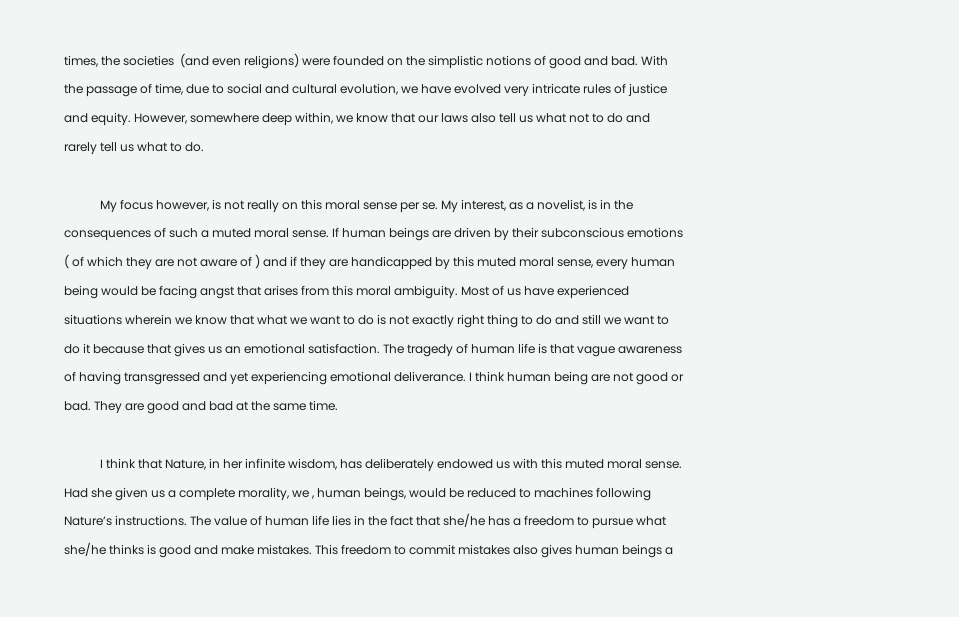times, the societies  (and even religions) were founded on the simplistic notions of good and bad. With the passage of time, due to social and cultural evolution, we have evolved very intricate rules of justice and equity. However, somewhere deep within, we know that our laws also tell us what not to do and rarely tell us what to do.

            My focus however, is not really on this moral sense per se. My interest, as a novelist, is in the consequences of such a muted moral sense. If human beings are driven by their subconscious emotions  ( of which they are not aware of ) and if they are handicapped by this muted moral sense, every human being would be facing angst that arises from this moral ambiguity. Most of us have experienced situations wherein we know that what we want to do is not exactly right thing to do and still we want to do it because that gives us an emotional satisfaction. The tragedy of human life is that vague awareness of having transgressed and yet experiencing emotional deliverance. I think human being are not good or bad. They are good and bad at the same time.

            I think that Nature, in her infinite wisdom, has deliberately endowed us with this muted moral sense. Had she given us a complete morality, we , human beings, would be reduced to machines following Nature’s instructions. The value of human life lies in the fact that she/he has a freedom to pursue what she/he thinks is good and make mistakes. This freedom to commit mistakes also gives human beings a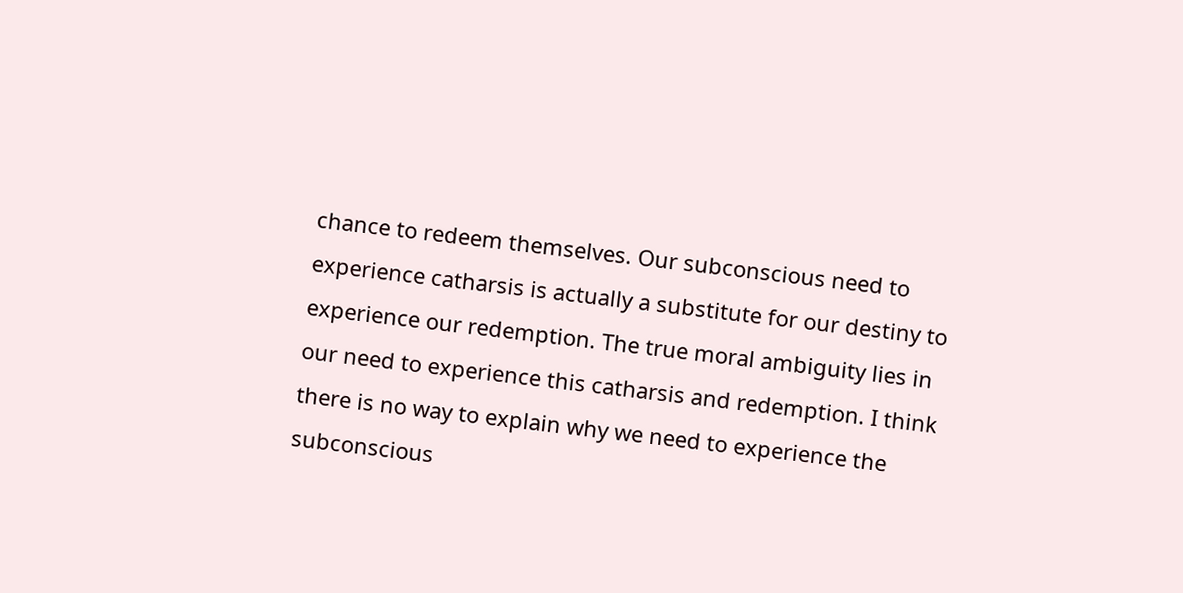chance to redeem themselves. Our subconscious need to experience catharsis is actually a substitute for our destiny to experience our redemption. The true moral ambiguity lies in our need to experience this catharsis and redemption. I think there is no way to explain why we need to experience the subconscious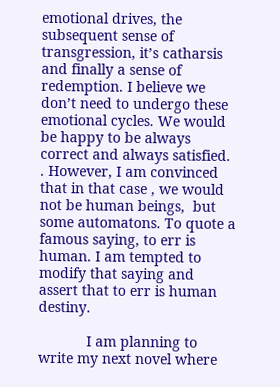emotional drives, the subsequent sense of transgression, it’s catharsis and finally a sense of redemption. I believe we don’t need to undergo these emotional cycles. We would be happy to be always correct and always satisfied. . However, I am convinced that in that case , we would not be human beings,  but some automatons. To quote a famous saying, to err is human. I am tempted to modify that saying and assert that to err is human destiny.

            I am planning to write my next novel where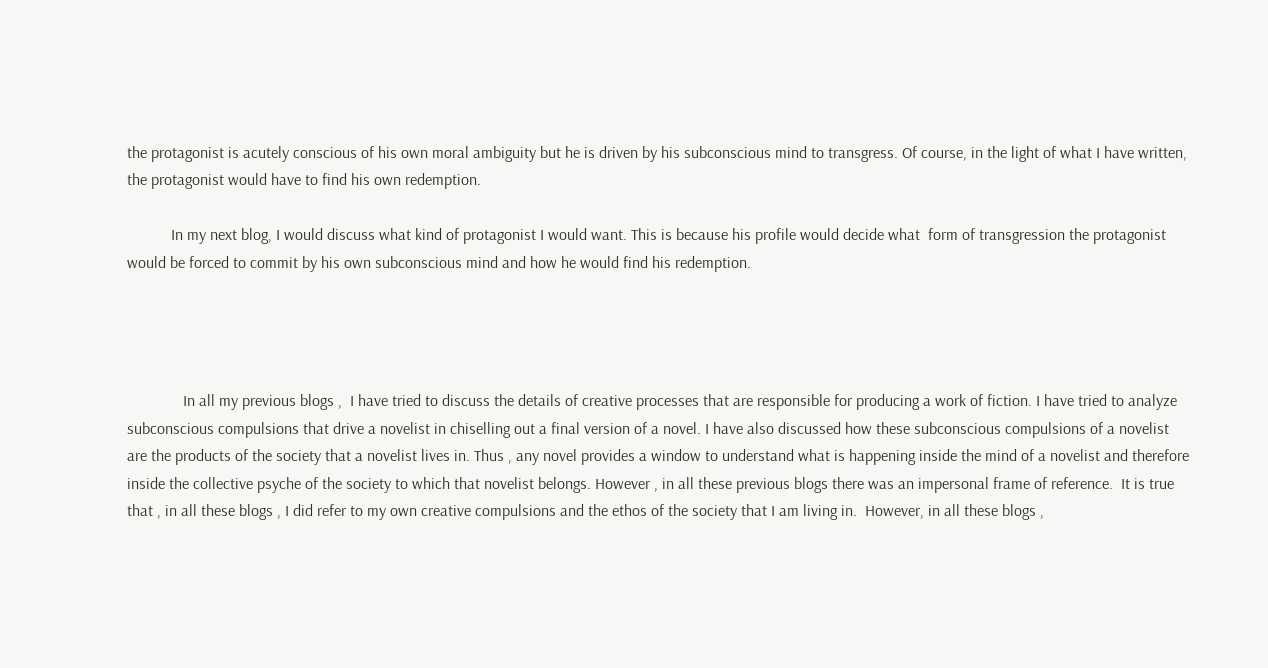the protagonist is acutely conscious of his own moral ambiguity but he is driven by his subconscious mind to transgress. Of course, in the light of what I have written, the protagonist would have to find his own redemption.

           In my next blog, I would discuss what kind of protagonist I would want. This is because his profile would decide what  form of transgression the protagonist would be forced to commit by his own subconscious mind and how he would find his redemption.




              In all my previous blogs ,  I have tried to discuss the details of creative processes that are responsible for producing a work of fiction. I have tried to analyze subconscious compulsions that drive a novelist in chiselling out a final version of a novel. I have also discussed how these subconscious compulsions of a novelist are the products of the society that a novelist lives in. Thus , any novel provides a window to understand what is happening inside the mind of a novelist and therefore inside the collective psyche of the society to which that novelist belongs. However , in all these previous blogs there was an impersonal frame of reference.  It is true that , in all these blogs , I did refer to my own creative compulsions and the ethos of the society that I am living in.  However, in all these blogs ,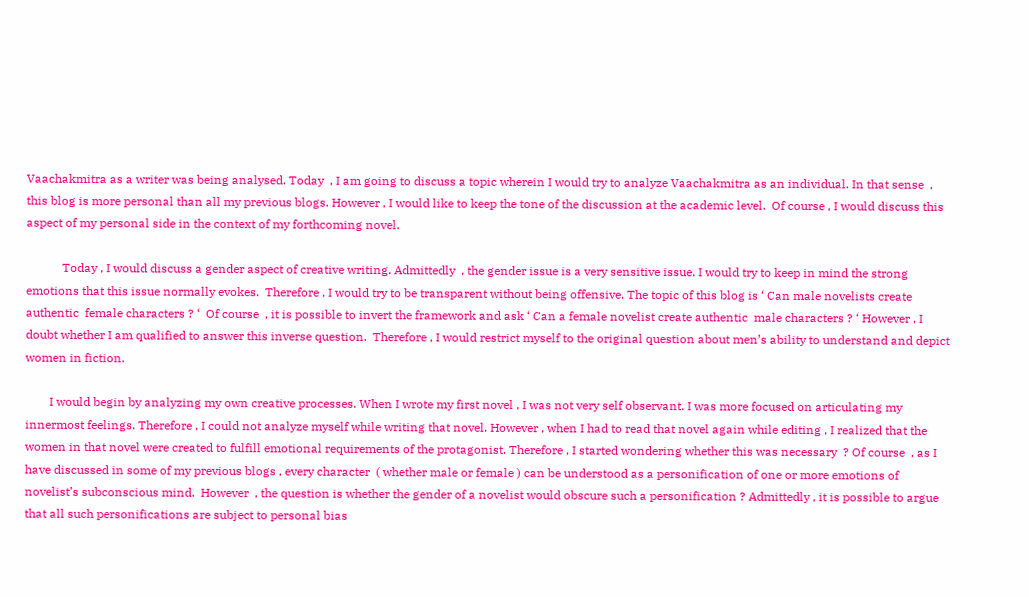Vaachakmitra as a writer was being analysed. Today  , I am going to discuss a topic wherein I would try to analyze Vaachakmitra as an individual. In that sense  , this blog is more personal than all my previous blogs. However , I would like to keep the tone of the discussion at the academic level.  Of course , I would discuss this aspect of my personal side in the context of my forthcoming novel.

            Today , I would discuss a gender aspect of creative writing. Admittedly  , the gender issue is a very sensitive issue. I would try to keep in mind the strong emotions that this issue normally evokes.  Therefore , I would try to be transparent without being offensive. The topic of this blog is ‘ Can male novelists create authentic  female characters ? ‘  Of course  , it is possible to invert the framework and ask ‘ Can a female novelist create authentic  male characters ? ‘ However , I doubt whether I am qualified to answer this inverse question.  Therefore , I would restrict myself to the original question about men’s ability to understand and depict women in fiction.

        I would begin by analyzing my own creative processes. When I wrote my first novel , I was not very self observant. I was more focused on articulating my innermost feelings. Therefore , I could not analyze myself while writing that novel. However , when I had to read that novel again while editing , I realized that the women in that novel were created to fulfill emotional requirements of the protagonist. Therefore , I started wondering whether this was necessary  ? Of course  , as I have discussed in some of my previous blogs , every character  ( whether male or female ) can be understood as a personification of one or more emotions of novelist’s subconscious mind.  However  , the question is whether the gender of a novelist would obscure such a personification ? Admittedly , it is possible to argue that all such personifications are subject to personal bias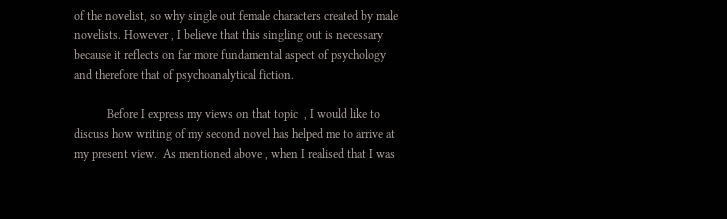of the novelist, so why single out female characters created by male novelists. However , I believe that this singling out is necessary because it reflects on far more fundamental aspect of psychology and therefore that of psychoanalytical fiction.

           Before I express my views on that topic  , I would like to discuss how writing of my second novel has helped me to arrive at my present view.  As mentioned above , when I realised that I was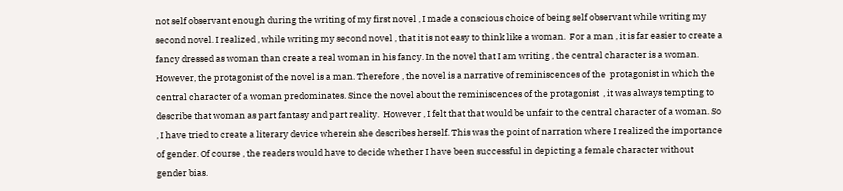not self observant enough during the writing of my first novel , I made a conscious choice of being self observant while writing my second novel. I realized , while writing my second novel , that it is not easy to think like a woman.  For a man , it is far easier to create a fancy dressed as woman than create a real woman in his fancy. In the novel that I am writing , the central character is a woman. However, the protagonist of the novel is a man. Therefore , the novel is a narrative of reminiscences of the  protagonist in which the central character of a woman predominates. Since the novel about the reminiscences of the protagonist  , it was always tempting to describe that woman as part fantasy and part reality.  However , I felt that that would be unfair to the central character of a woman. So , I have tried to create a literary device wherein she describes herself. This was the point of narration where I realized the importance of gender. Of course , the readers would have to decide whether I have been successful in depicting a female character without gender bias.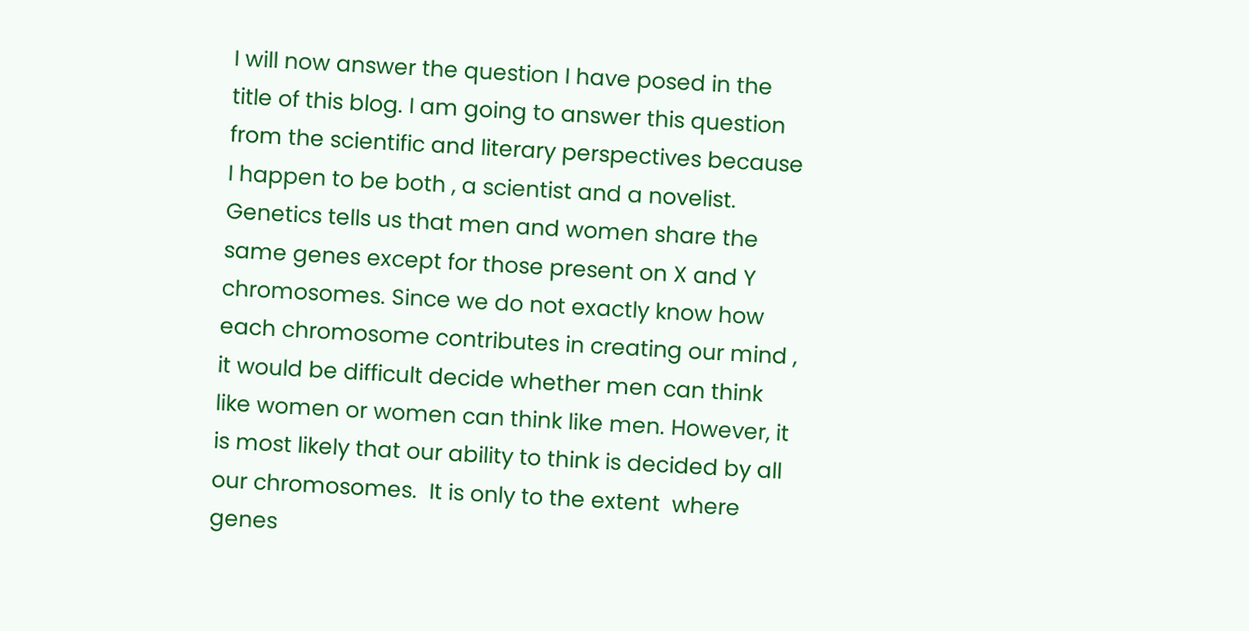I will now answer the question I have posed in the title of this blog. I am going to answer this question from the scientific and literary perspectives because I happen to be both , a scientist and a novelist. Genetics tells us that men and women share the same genes except for those present on X and Y  chromosomes. Since we do not exactly know how each chromosome contributes in creating our mind , it would be difficult decide whether men can think like women or women can think like men. However, it is most likely that our ability to think is decided by all our chromosomes.  It is only to the extent  where genes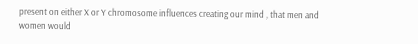present on either X or Y chromosome influences creating our mind , that men and women would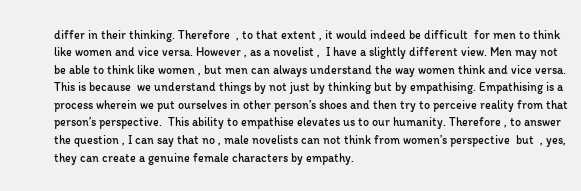differ in their thinking. Therefore  , to that extent , it would indeed be difficult  for men to think like women and vice versa. However , as a novelist ,  I have a slightly different view. Men may not be able to think like women , but men can always understand the way women think and vice versa.  This is because  we understand things by not just by thinking but by empathising. Empathising is a process wherein we put ourselves in other person’s shoes and then try to perceive reality from that person’s perspective.  This ability to empathise elevates us to our humanity. Therefore , to answer the question , I can say that no , male novelists can not think from women’s perspective  but  , yes,  they can create a genuine female characters by empathy.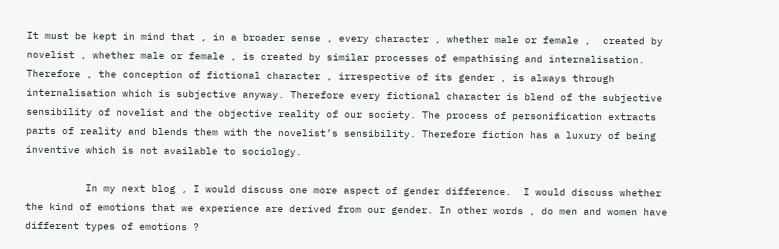It must be kept in mind that , in a broader sense , every character , whether male or female ,  created by novelist , whether male or female , is created by similar processes of empathising and internalisation. Therefore , the conception of fictional character , irrespective of its gender , is always through internalisation which is subjective anyway. Therefore every fictional character is blend of the subjective sensibility of novelist and the objective reality of our society. The process of personification extracts parts of reality and blends them with the novelist’s sensibility. Therefore fiction has a luxury of being inventive which is not available to sociology.

          In my next blog , I would discuss one more aspect of gender difference.  I would discuss whether the kind of emotions that we experience are derived from our gender. In other words , do men and women have different types of emotions ?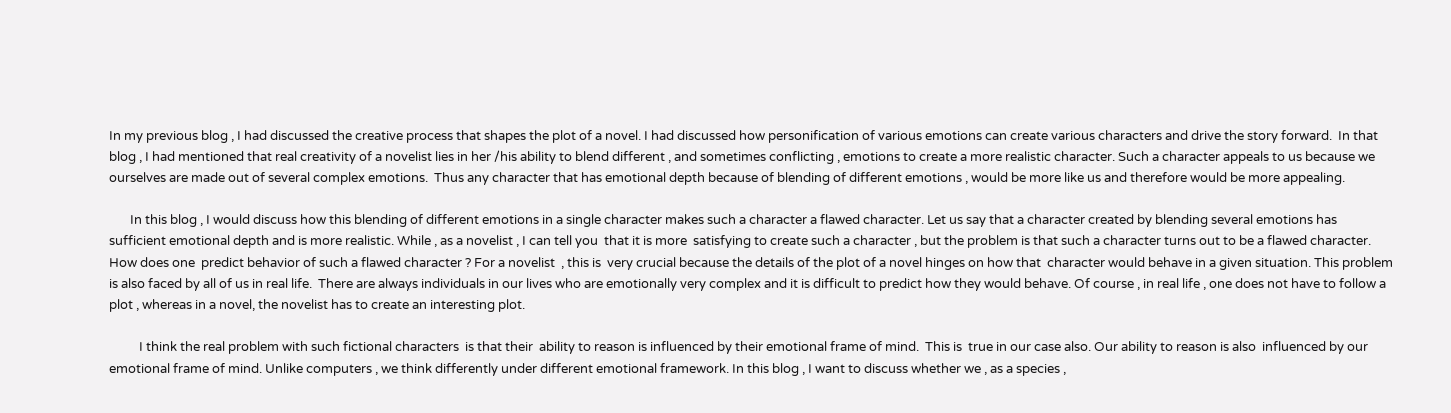In my previous blog , I had discussed the creative process that shapes the plot of a novel. I had discussed how personification of various emotions can create various characters and drive the story forward.  In that blog , I had mentioned that real creativity of a novelist lies in her /his ability to blend different , and sometimes conflicting , emotions to create a more realistic character. Such a character appeals to us because we ourselves are made out of several complex emotions.  Thus any character that has emotional depth because of blending of different emotions , would be more like us and therefore would be more appealing.

       In this blog , I would discuss how this blending of different emotions in a single character makes such a character a flawed character. Let us say that a character created by blending several emotions has sufficient emotional depth and is more realistic. While , as a novelist , I can tell you  that it is more  satisfying to create such a character , but the problem is that such a character turns out to be a flawed character. How does one  predict behavior of such a flawed character ? For a novelist  , this is  very crucial because the details of the plot of a novel hinges on how that  character would behave in a given situation. This problem is also faced by all of us in real life.  There are always individuals in our lives who are emotionally very complex and it is difficult to predict how they would behave. Of course , in real life , one does not have to follow a plot , whereas in a novel, the novelist has to create an interesting plot.

          I think the real problem with such fictional characters  is that their  ability to reason is influenced by their emotional frame of mind.  This is  true in our case also. Our ability to reason is also  influenced by our emotional frame of mind. Unlike computers , we think differently under different emotional framework. In this blog , I want to discuss whether we , as a species ,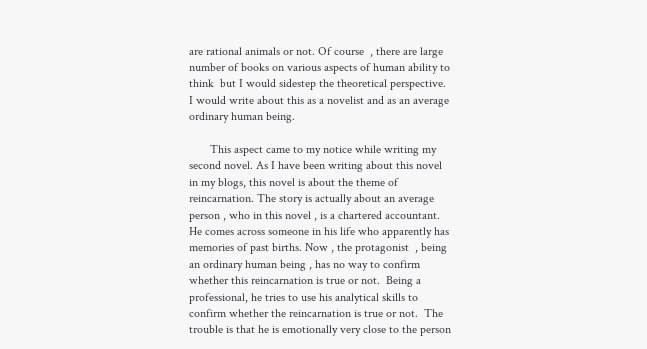are rational animals or not. Of course  , there are large number of books on various aspects of human ability to think  but I would sidestep the theoretical perspective.  I would write about this as a novelist and as an average ordinary human being.

       This aspect came to my notice while writing my second novel. As I have been writing about this novel in my blogs, this novel is about the theme of reincarnation. The story is actually about an average person , who in this novel , is a chartered accountant. He comes across someone in his life who apparently has memories of past births. Now , the protagonist  , being an ordinary human being , has no way to confirm whether this reincarnation is true or not.  Being a  professional, he tries to use his analytical skills to confirm whether the reincarnation is true or not.  The trouble is that he is emotionally very close to the person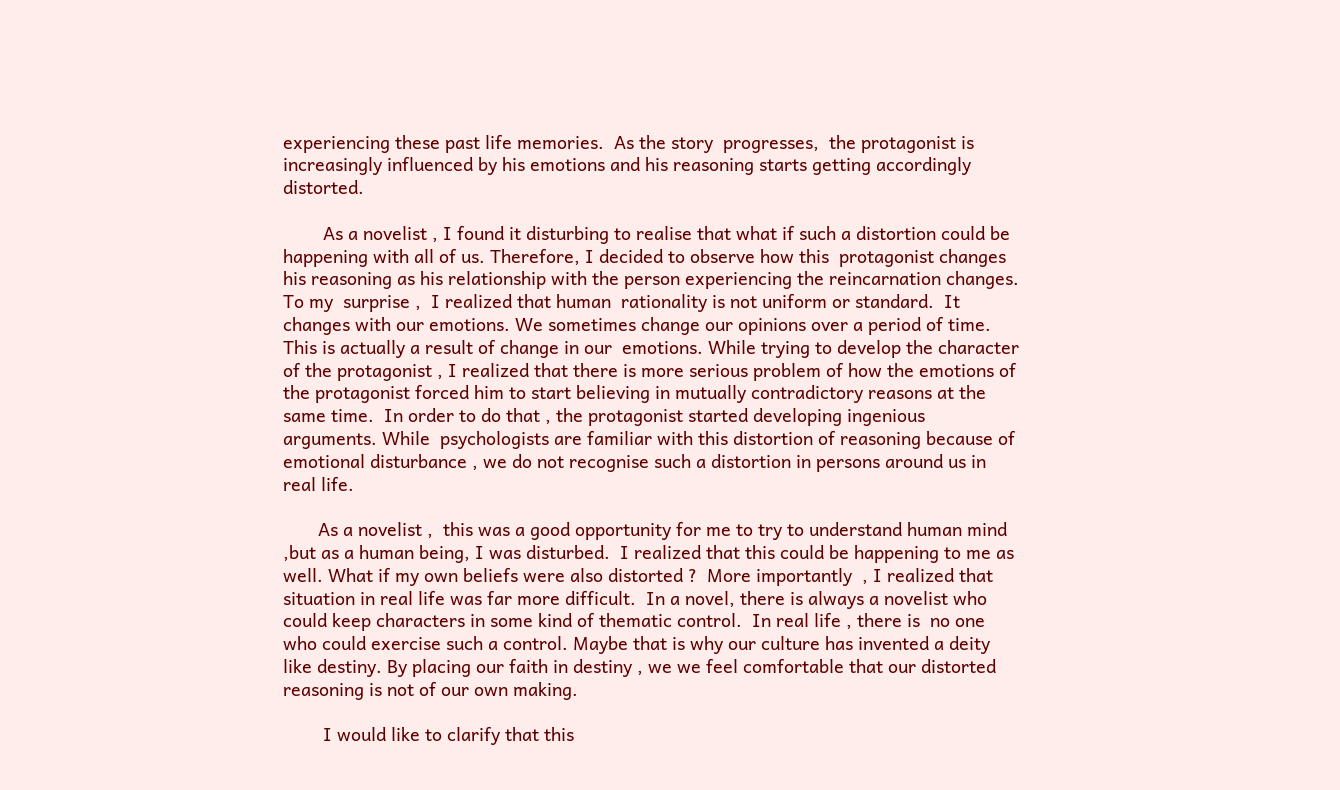experiencing these past life memories.  As the story  progresses,  the protagonist is increasingly influenced by his emotions and his reasoning starts getting accordingly  distorted.

        As a novelist , I found it disturbing to realise that what if such a distortion could be happening with all of us. Therefore, I decided to observe how this  protagonist changes his reasoning as his relationship with the person experiencing the reincarnation changes. To my  surprise ,  I realized that human  rationality is not uniform or standard.  It changes with our emotions. We sometimes change our opinions over a period of time. This is actually a result of change in our  emotions. While trying to develop the character of the protagonist , I realized that there is more serious problem of how the emotions of the protagonist forced him to start believing in mutually contradictory reasons at the same time.  In order to do that , the protagonist started developing ingenious arguments. While  psychologists are familiar with this distortion of reasoning because of emotional disturbance , we do not recognise such a distortion in persons around us in real life.

       As a novelist ,  this was a good opportunity for me to try to understand human mind ,but as a human being, I was disturbed.  I realized that this could be happening to me as well. What if my own beliefs were also distorted ?  More importantly  , I realized that situation in real life was far more difficult.  In a novel, there is always a novelist who could keep characters in some kind of thematic control.  In real life , there is  no one who could exercise such a control. Maybe that is why our culture has invented a deity like destiny. By placing our faith in destiny , we we feel comfortable that our distorted reasoning is not of our own making.

        I would like to clarify that this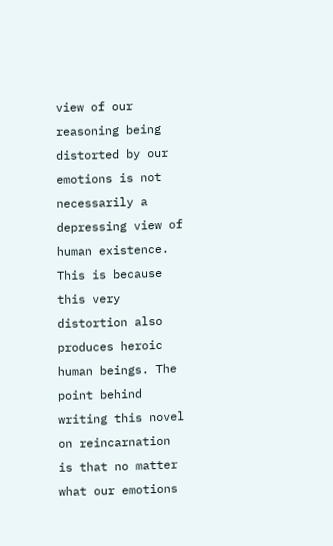view of our reasoning being distorted by our emotions is not necessarily a depressing view of human existence. This is because this very distortion also  produces heroic human beings. The  point behind writing this novel on reincarnation is that no matter what our emotions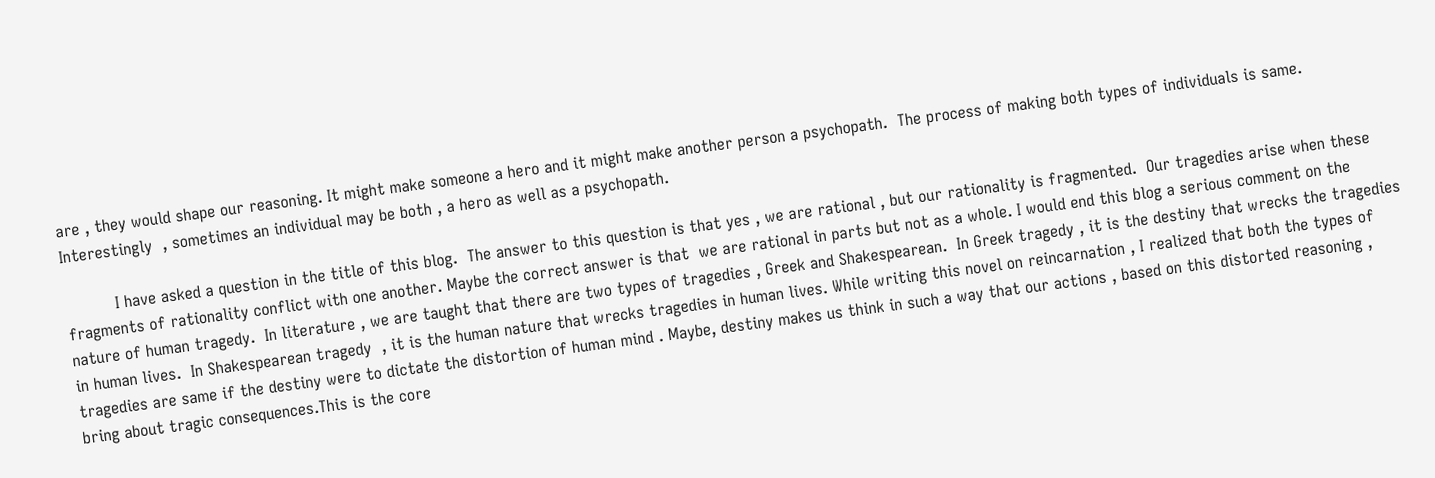are , they would shape our reasoning. It might make someone a hero and it might make another person a psychopath.  The process of making both types of individuals is same. Interestingly  , sometimes an individual may be both , a hero as well as a psychopath.

          I have asked a question in the title of this blog.  The answer to this question is that yes , we are rational , but our rationality is fragmented.  Our tragedies arise when these fragments of rationality conflict with one another. Maybe the correct answer is that  we are rational in parts but not as a whole. I would end this blog a serious comment on the nature of human tragedy.  In literature , we are taught that there are two types of tragedies , Greek and Shakespearean.  In Greek tragedy , it is the destiny that wrecks the tragedies in human lives.  In Shakespearean tragedy  , it is the human nature that wrecks tragedies in human lives. While writing this novel on reincarnation , I realized that both the types of tragedies are same if the destiny were to dictate the distortion of human mind . Maybe, destiny makes us think in such a way that our actions , based on this distorted reasoning , bring about tragic consequences.This is the core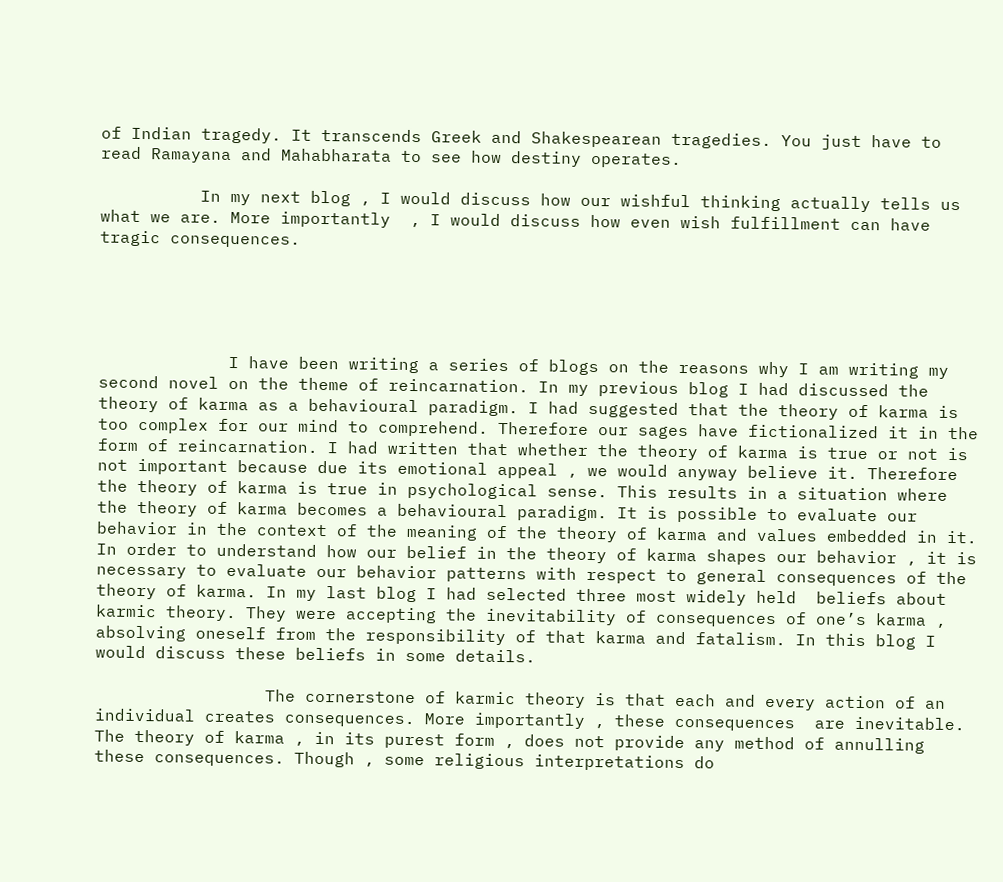of Indian tragedy. It transcends Greek and Shakespearean tragedies. You just have to read Ramayana and Mahabharata to see how destiny operates.

          In my next blog , I would discuss how our wishful thinking actually tells us what we are. More importantly  , I would discuss how even wish fulfillment can have tragic consequences.





             I have been writing a series of blogs on the reasons why I am writing my second novel on the theme of reincarnation. In my previous blog I had discussed the theory of karma as a behavioural paradigm. I had suggested that the theory of karma is too complex for our mind to comprehend. Therefore our sages have fictionalized it in the form of reincarnation. I had written that whether the theory of karma is true or not is not important because due its emotional appeal , we would anyway believe it. Therefore the theory of karma is true in psychological sense. This results in a situation where the theory of karma becomes a behavioural paradigm. It is possible to evaluate our behavior in the context of the meaning of the theory of karma and values embedded in it. In order to understand how our belief in the theory of karma shapes our behavior , it is necessary to evaluate our behavior patterns with respect to general consequences of the theory of karma. In my last blog I had selected three most widely held  beliefs about karmic theory. They were accepting the inevitability of consequences of one’s karma , absolving oneself from the responsibility of that karma and fatalism. In this blog I would discuss these beliefs in some details.

                 The cornerstone of karmic theory is that each and every action of an individual creates consequences. More importantly , these consequences  are inevitable. The theory of karma , in its purest form , does not provide any method of annulling these consequences. Though , some religious interpretations do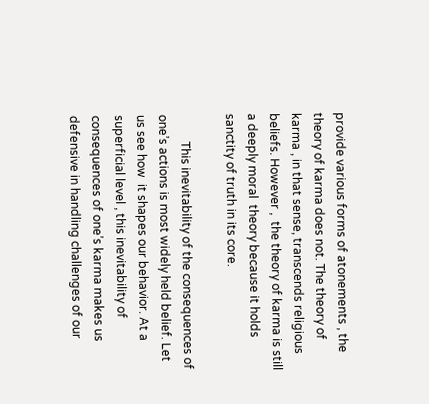provide various forms of atonements , the theory of karma does not. The theory of karma , in that sense, transcends religious beliefs. However ,  the theory of karma is still a deeply moral  theory because it holds sanctity of truth in its core.

         This inevitability of the consequences of one’s actions is most widely held belief. Let us see how  it shapes our behavior. At a superficial level , this inevitability of consequences of one’s karma makes us defensive in handling challenges of our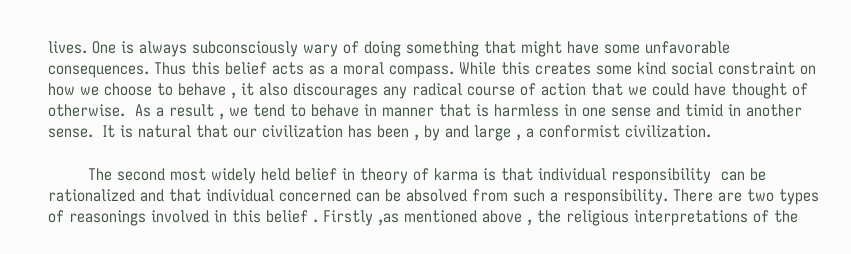lives. One is always subconsciously wary of doing something that might have some unfavorable consequences. Thus this belief acts as a moral compass. While this creates some kind social constraint on how we choose to behave , it also discourages any radical course of action that we could have thought of otherwise.  As a result , we tend to behave in manner that is harmless in one sense and timid in another sense.  It is natural that our civilization has been , by and large , a conformist civilization.

        The second most widely held belief in theory of karma is that individual responsibility  can be rationalized and that individual concerned can be absolved from such a responsibility. There are two types of reasonings involved in this belief . Firstly ,as mentioned above , the religious interpretations of the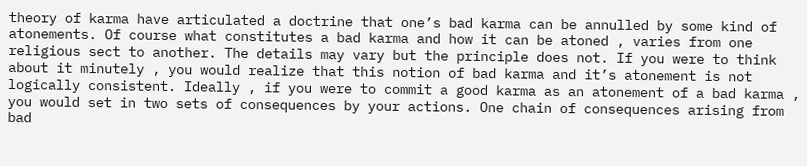theory of karma have articulated a doctrine that one’s bad karma can be annulled by some kind of atonements. Of course what constitutes a bad karma and how it can be atoned , varies from one religious sect to another. The details may vary but the principle does not. If you were to think about it minutely , you would realize that this notion of bad karma and it’s atonement is not logically consistent. Ideally , if you were to commit a good karma as an atonement of a bad karma , you would set in two sets of consequences by your actions. One chain of consequences arising from bad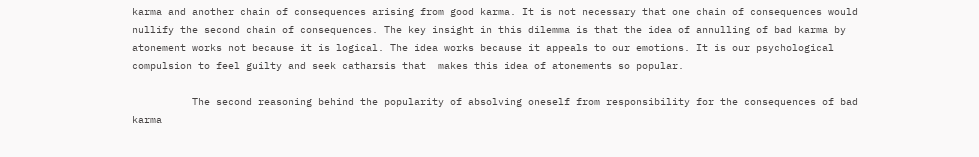karma and another chain of consequences arising from good karma. It is not necessary that one chain of consequences would nullify the second chain of consequences. The key insight in this dilemma is that the idea of annulling of bad karma by atonement works not because it is logical. The idea works because it appeals to our emotions. It is our psychological compulsion to feel guilty and seek catharsis that  makes this idea of atonements so popular.

          The second reasoning behind the popularity of absolving oneself from responsibility for the consequences of bad karma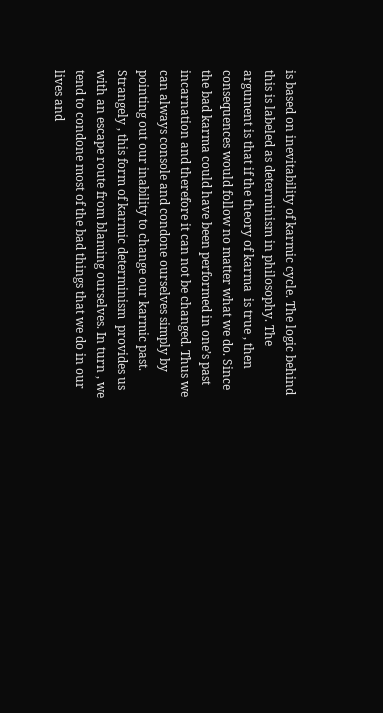is based on inevitability of karmic cycle. The logic behind this is labeled as determinism in philosophy. The argument is that if the theory of karma  is true , then consequences would follow no matter what we do. Since the bad karma could have been performed in one’s past incarnation and therefore it can not be changed. Thus we can always console and condone ourselves simply by pointing out our inability to change our karmic past.  Strangely , this form of karmic determinism  provides us with an escape route from blaming ourselves. In turn , we tend to condone most of the bad things that we do in our lives and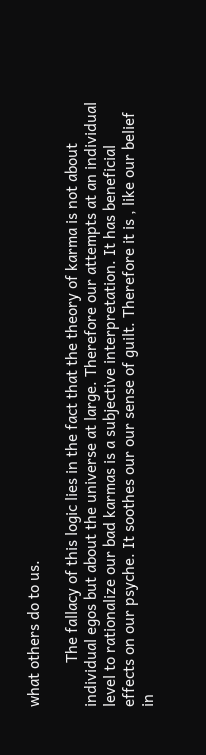what others do to us.

           The fallacy of this logic lies in the fact that the theory of karma is not about individual egos but about the universe at large. Therefore our attempts at an individual level to rationalize our bad karmas is a subjective interpretation. It has beneficial effects on our psyche. It soothes our our sense of guilt. Therefore it is , like our belief in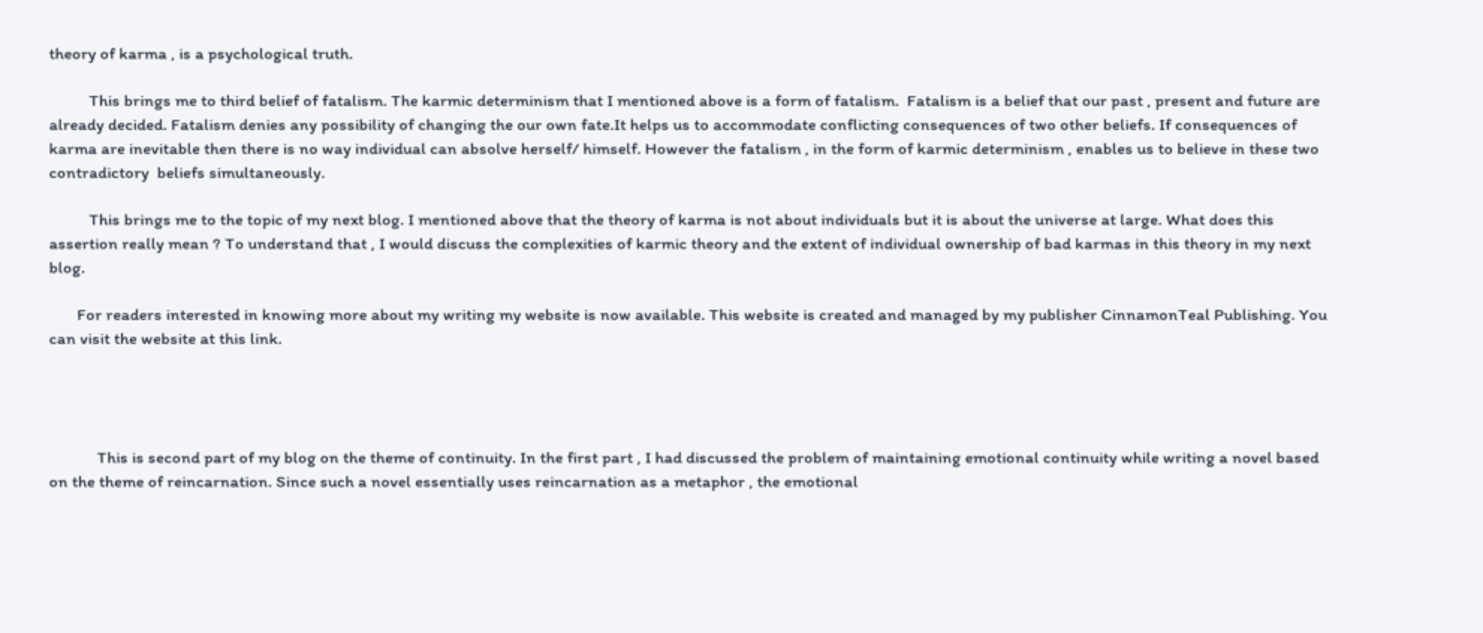theory of karma , is a psychological truth.

          This brings me to third belief of fatalism. The karmic determinism that I mentioned above is a form of fatalism.  Fatalism is a belief that our past , present and future are already decided. Fatalism denies any possibility of changing the our own fate.It helps us to accommodate conflicting consequences of two other beliefs. If consequences of karma are inevitable then there is no way individual can absolve herself/ himself. However the fatalism , in the form of karmic determinism , enables us to believe in these two contradictory  beliefs simultaneously.

          This brings me to the topic of my next blog. I mentioned above that the theory of karma is not about individuals but it is about the universe at large. What does this assertion really mean ? To understand that , I would discuss the complexities of karmic theory and the extent of individual ownership of bad karmas in this theory in my next blog.

       For readers interested in knowing more about my writing my website is now available. This website is created and managed by my publisher CinnamonTeal Publishing. You can visit the website at this link.




            This is second part of my blog on the theme of continuity. In the first part , I had discussed the problem of maintaining emotional continuity while writing a novel based on the theme of reincarnation. Since such a novel essentially uses reincarnation as a metaphor , the emotional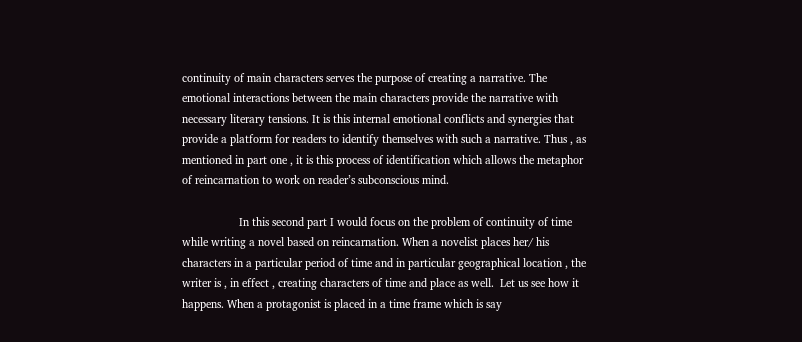continuity of main characters serves the purpose of creating a narrative. The emotional interactions between the main characters provide the narrative with necessary literary tensions. It is this internal emotional conflicts and synergies that provide a platform for readers to identify themselves with such a narrative. Thus , as mentioned in part one , it is this process of identification which allows the metaphor of reincarnation to work on reader’s subconscious mind.

                   In this second part I would focus on the problem of continuity of time while writing a novel based on reincarnation. When a novelist places her/ his characters in a particular period of time and in particular geographical location , the writer is , in effect , creating characters of time and place as well.  Let us see how it happens. When a protagonist is placed in a time frame which is say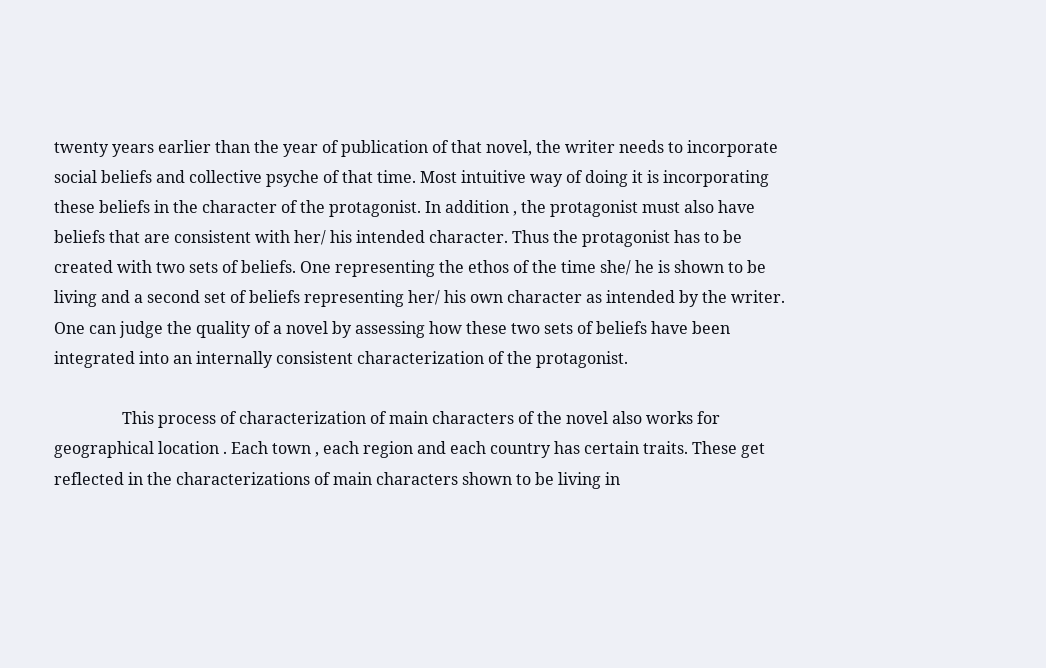twenty years earlier than the year of publication of that novel, the writer needs to incorporate social beliefs and collective psyche of that time. Most intuitive way of doing it is incorporating these beliefs in the character of the protagonist. In addition , the protagonist must also have beliefs that are consistent with her/ his intended character. Thus the protagonist has to be created with two sets of beliefs. One representing the ethos of the time she/ he is shown to be living and a second set of beliefs representing her/ his own character as intended by the writer. One can judge the quality of a novel by assessing how these two sets of beliefs have been integrated into an internally consistent characterization of the protagonist.

                 This process of characterization of main characters of the novel also works for geographical location . Each town , each region and each country has certain traits. These get reflected in the characterizations of main characters shown to be living in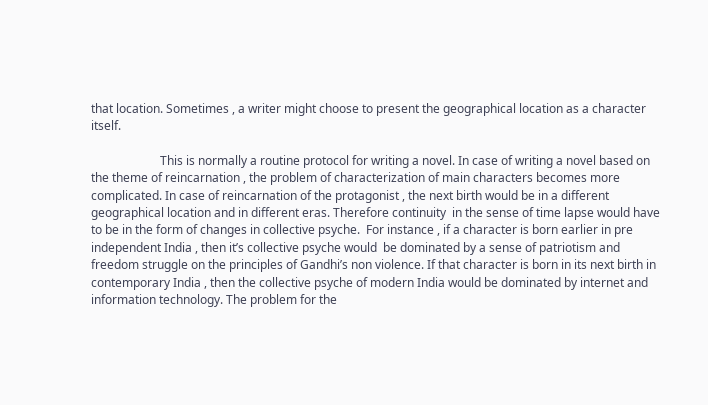that location. Sometimes , a writer might choose to present the geographical location as a character itself.

                       This is normally a routine protocol for writing a novel. In case of writing a novel based on the theme of reincarnation , the problem of characterization of main characters becomes more complicated. In case of reincarnation of the protagonist , the next birth would be in a different geographical location and in different eras. Therefore continuity  in the sense of time lapse would have to be in the form of changes in collective psyche.  For instance , if a character is born earlier in pre independent India , then it’s collective psyche would  be dominated by a sense of patriotism and freedom struggle on the principles of Gandhi’s non violence. If that character is born in its next birth in contemporary India , then the collective psyche of modern India would be dominated by internet and information technology. The problem for the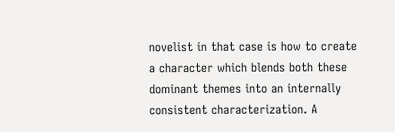novelist in that case is how to create a character which blends both these dominant themes into an internally consistent characterization. A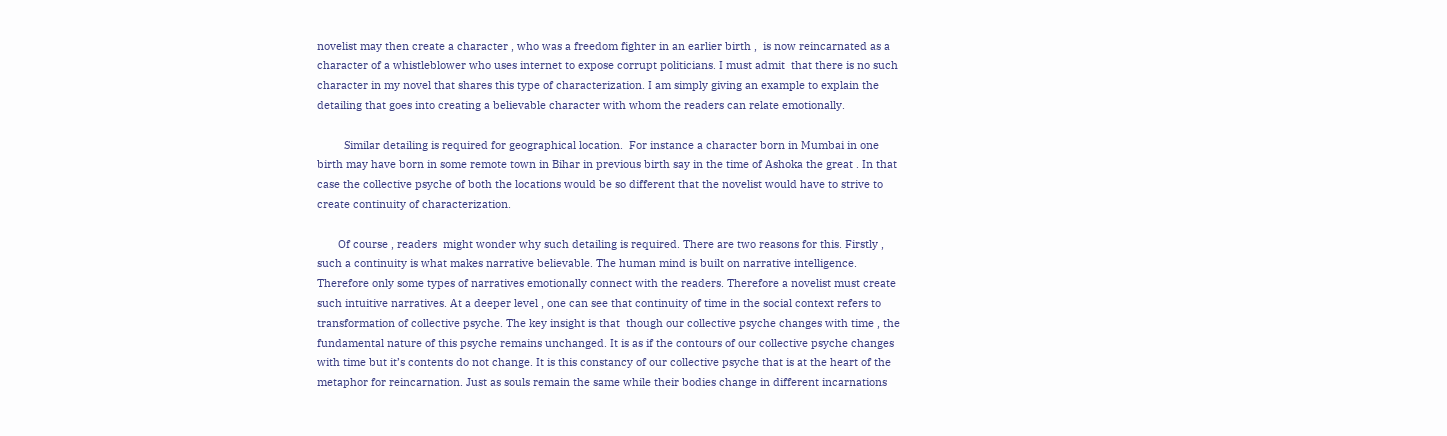novelist may then create a character , who was a freedom fighter in an earlier birth ,  is now reincarnated as a character of a whistleblower who uses internet to expose corrupt politicians. I must admit  that there is no such character in my novel that shares this type of characterization. I am simply giving an example to explain the detailing that goes into creating a believable character with whom the readers can relate emotionally.

         Similar detailing is required for geographical location.  For instance a character born in Mumbai in one birth may have born in some remote town in Bihar in previous birth say in the time of Ashoka the great . In that case the collective psyche of both the locations would be so different that the novelist would have to strive to create continuity of characterization.

       Of course , readers  might wonder why such detailing is required. There are two reasons for this. Firstly , such a continuity is what makes narrative believable. The human mind is built on narrative intelligence. Therefore only some types of narratives emotionally connect with the readers. Therefore a novelist must create such intuitive narratives. At a deeper level , one can see that continuity of time in the social context refers to transformation of collective psyche. The key insight is that  though our collective psyche changes with time , the fundamental nature of this psyche remains unchanged. It is as if the contours of our collective psyche changes with time but it’s contents do not change. It is this constancy of our collective psyche that is at the heart of the metaphor for reincarnation. Just as souls remain the same while their bodies change in different incarnations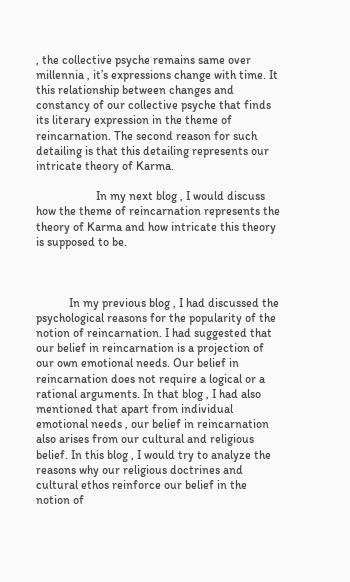, the collective psyche remains same over millennia , it’s expressions change with time. It this relationship between changes and constancy of our collective psyche that finds its literary expression in the theme of reincarnation. The second reason for such detailing is that this detailing represents our intricate theory of Karma.

                    In my next blog , I would discuss how the theme of reincarnation represents the theory of Karma and how intricate this theory is supposed to be.



           In my previous blog , I had discussed the psychological reasons for the popularity of the notion of reincarnation. I had suggested that our belief in reincarnation is a projection of our own emotional needs. Our belief in reincarnation does not require a logical or a rational arguments. In that blog , I had also mentioned that apart from individual emotional needs , our belief in reincarnation also arises from our cultural and religious belief. In this blog , I would try to analyze the reasons why our religious doctrines and cultural ethos reinforce our belief in the notion of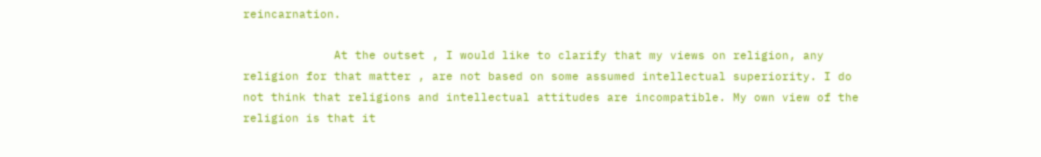reincarnation.

             At the outset , I would like to clarify that my views on religion, any religion for that matter , are not based on some assumed intellectual superiority. I do not think that religions and intellectual attitudes are incompatible. My own view of the religion is that it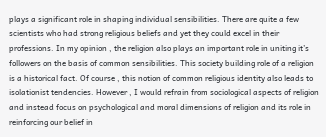plays a significant role in shaping individual sensibilities. There are quite a few scientists who had strong religious beliefs and yet they could excel in their professions. In my opinion , the religion also plays an important role in uniting it’s followers on the basis of common sensibilities. This society building role of a religion is a historical fact. Of course , this notion of common religious identity also leads to isolationist tendencies. However , I would refrain from sociological aspects of religion and instead focus on psychological and moral dimensions of religion and its role in reinforcing our belief in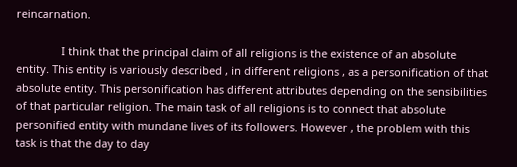reincarnation.

               I think that the principal claim of all religions is the existence of an absolute entity. This entity is variously described , in different religions , as a personification of that absolute entity. This personification has different attributes depending on the sensibilities of that particular religion. The main task of all religions is to connect that absolute personified entity with mundane lives of its followers. However , the problem with this task is that the day to day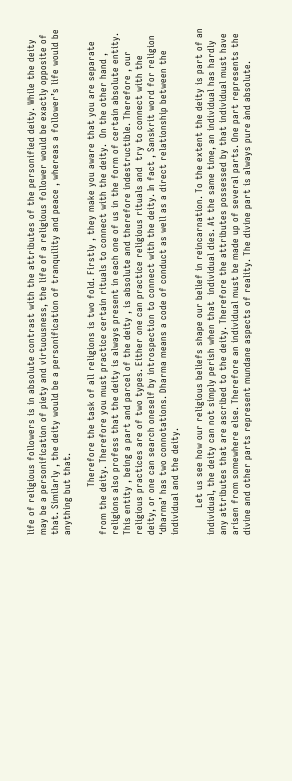life of religious followers is in absolute contrast with the attributes of the personified deity. While the deity may be a personification of piety and virtuousness, the life of a religious follower would be exactly opposite of that. Similarly , the deity would be a personification of tranquility and peace , whereas a follower’s life would be anything but that.

                Therefore the task of all religions is two fold. Firstly , they make you aware that you are separate from the deity. Therefore you must practice certain rituals to connect with the deity.  On the other hand , religions also profess that the deity is always present in each one of us in the form of certain absolute entity. This entity , being a part and parcel of the deity , is absolute and therefore indestructible. Therefore , our religious practices are of two types. Either one can practice religious rituals and  try to connect with the deity, or one can search oneself by introspection to connect with the deity. In fact , Sanskrit word for religion ‘dharma’ has two connotations. Dharma means a code of conduct as well as a direct relationship between the individual and the deity.

         Let us see how our religious beliefs shape our belief in reincarnation. To the extent the deity is part of an  individual, the deity can not simply perish when that  individual dies. At the same time, an individual has hardly any attributes that are ascribed to the deity. Therefore the attributes possessed by that individual must have arisen from somewhere else. Therefore an individual must be made up of several parts. One part represents the divine and other parts represent mundane aspects of reality. The divine part is always pure ànd absolute.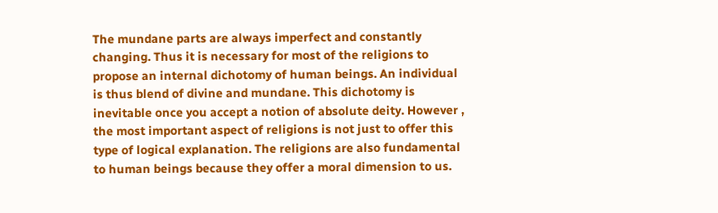The mundane parts are always imperfect and constantly changing. Thus it is necessary for most of the religions to propose an internal dichotomy of human beings. An individual is thus blend of divine and mundane. This dichotomy is inevitable once you accept a notion of absolute deity. However , the most important aspect of religions is not just to offer this type of logical explanation. The religions are also fundamental to human beings because they offer a moral dimension to us.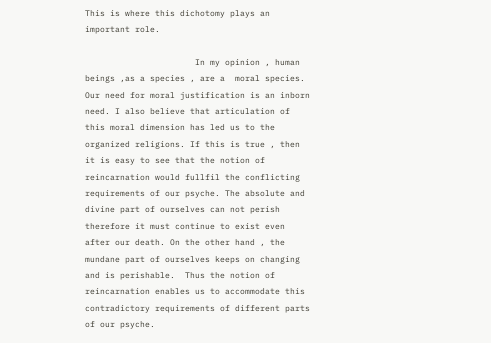This is where this dichotomy plays an important role.

                      In my opinion , human beings ,as a species , are a  moral species. Our need for moral justification is an inborn need. I also believe that articulation of this moral dimension has led us to the organized religions. If this is true , then it is easy to see that the notion of reincarnation would fullfil the conflicting requirements of our psyche. The absolute and divine part of ourselves can not perish therefore it must continue to exist even after our death. On the other hand , the mundane part of ourselves keeps on changing and is perishable.  Thus the notion of reincarnation enables us to accommodate this contradictory requirements of different parts of our psyche.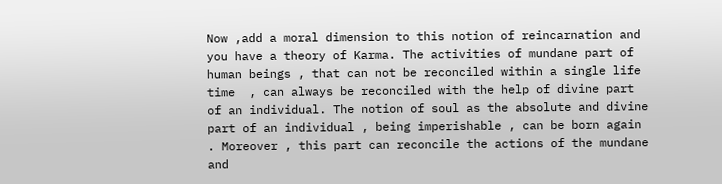Now ,add a moral dimension to this notion of reincarnation and you have a theory of Karma. The activities of mundane part of human beings , that can not be reconciled within a single life time  , can always be reconciled with the help of divine part of an individual. The notion of soul as the absolute and divine part of an individual , being imperishable , can be born again . Moreover , this part can reconcile the actions of the mundane and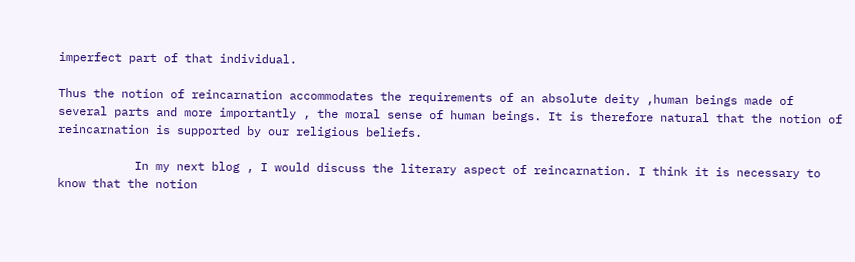imperfect part of that individual.

Thus the notion of reincarnation accommodates the requirements of an absolute deity ,human beings made of several parts and more importantly , the moral sense of human beings. It is therefore natural that the notion of reincarnation is supported by our religious beliefs.

           In my next blog , I would discuss the literary aspect of reincarnation. I think it is necessary to know that the notion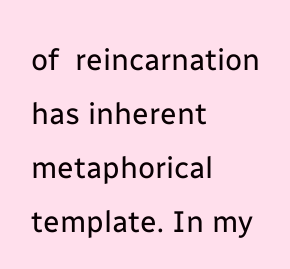of  reincarnation  has inherent metaphorical template. In my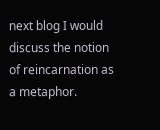next blog I would discuss the notion of reincarnation as a metaphor.